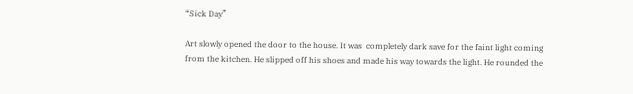“Sick Day”

Art slowly opened the door to the house. It was  completely dark save for the faint light coming from the kitchen. He slipped off his shoes and made his way towards the light. He rounded the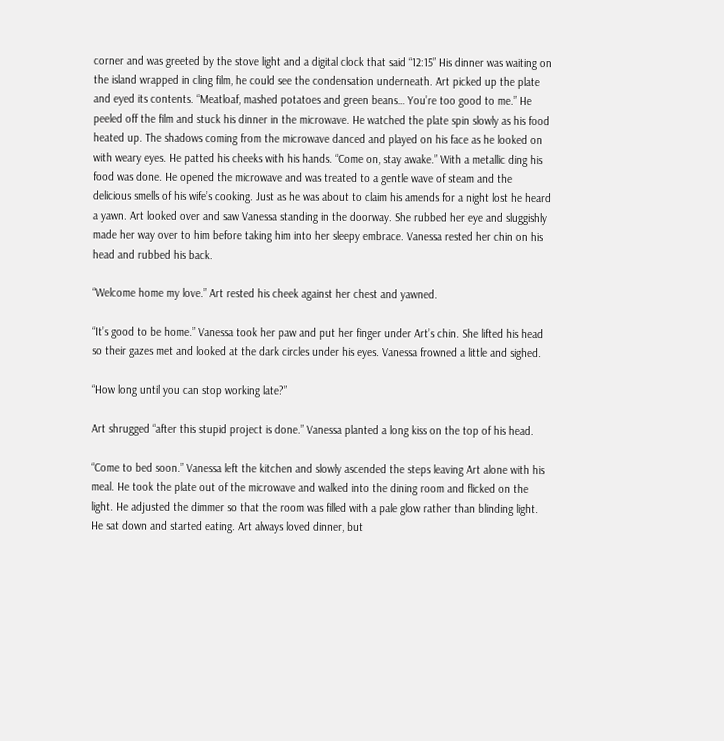corner and was greeted by the stove light and a digital clock that said “12:15” His dinner was waiting on the island wrapped in cling film, he could see the condensation underneath. Art picked up the plate and eyed its contents. “Meatloaf, mashed potatoes and green beans… You’re too good to me.” He peeled off the film and stuck his dinner in the microwave. He watched the plate spin slowly as his food heated up. The shadows coming from the microwave danced and played on his face as he looked on with weary eyes. He patted his cheeks with his hands. “Come on, stay awake.” With a metallic ding his food was done. He opened the microwave and was treated to a gentle wave of steam and the delicious smells of his wife’s cooking. Just as he was about to claim his amends for a night lost he heard a yawn. Art looked over and saw Vanessa standing in the doorway. She rubbed her eye and sluggishly made her way over to him before taking him into her sleepy embrace. Vanessa rested her chin on his head and rubbed his back.

“Welcome home my love.” Art rested his cheek against her chest and yawned.

“It’s good to be home.” Vanessa took her paw and put her finger under Art’s chin. She lifted his head so their gazes met and looked at the dark circles under his eyes. Vanessa frowned a little and sighed.

“How long until you can stop working late?”

Art shrugged “after this stupid project is done.” Vanessa planted a long kiss on the top of his head.

“Come to bed soon.” Vanessa left the kitchen and slowly ascended the steps leaving Art alone with his meal. He took the plate out of the microwave and walked into the dining room and flicked on the light. He adjusted the dimmer so that the room was filled with a pale glow rather than blinding light. He sat down and started eating. Art always loved dinner, but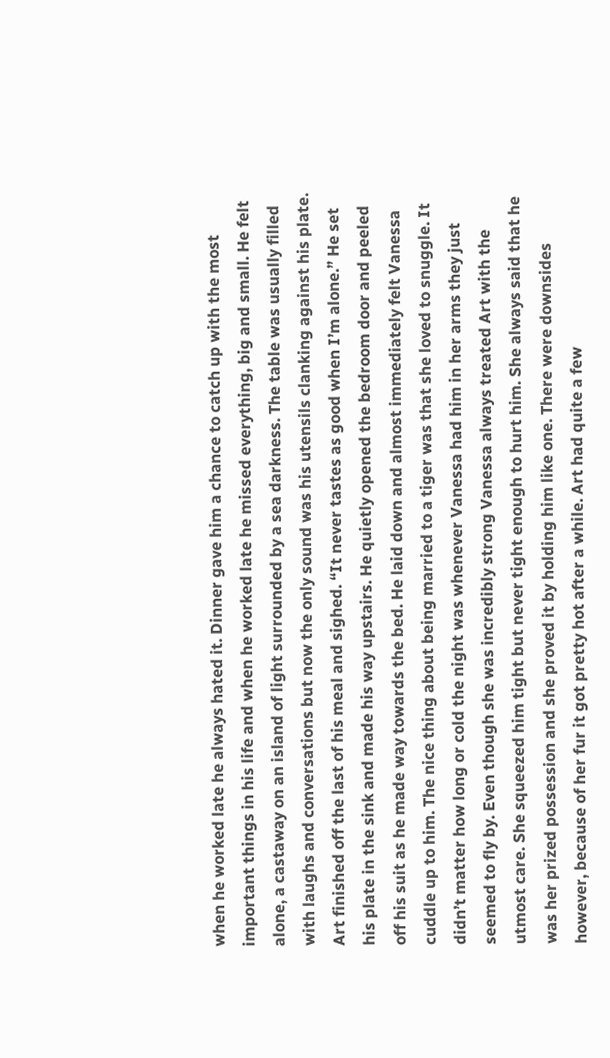when he worked late he always hated it. Dinner gave him a chance to catch up with the most important things in his life and when he worked late he missed everything, big and small. He felt alone, a castaway on an island of light surrounded by a sea darkness. The table was usually filled with laughs and conversations but now the only sound was his utensils clanking against his plate. Art finished off the last of his meal and sighed. “It never tastes as good when I’m alone.” He set his plate in the sink and made his way upstairs. He quietly opened the bedroom door and peeled off his suit as he made way towards the bed. He laid down and almost immediately felt Vanessa cuddle up to him. The nice thing about being married to a tiger was that she loved to snuggle. It didn’t matter how long or cold the night was whenever Vanessa had him in her arms they just seemed to fly by. Even though she was incredibly strong Vanessa always treated Art with the utmost care. She squeezed him tight but never tight enough to hurt him. She always said that he was her prized possession and she proved it by holding him like one. There were downsides however, because of her fur it got pretty hot after a while. Art had quite a few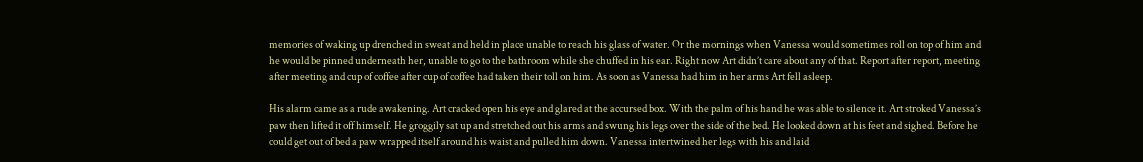memories of waking up drenched in sweat and held in place unable to reach his glass of water. Or the mornings when Vanessa would sometimes roll on top of him and he would be pinned underneath her, unable to go to the bathroom while she chuffed in his ear. Right now Art didn’t care about any of that. Report after report, meeting after meeting and cup of coffee after cup of coffee had taken their toll on him. As soon as Vanessa had him in her arms Art fell asleep.

His alarm came as a rude awakening. Art cracked open his eye and glared at the accursed box. With the palm of his hand he was able to silence it. Art stroked Vanessa’s paw then lifted it off himself. He groggily sat up and stretched out his arms and swung his legs over the side of the bed. He looked down at his feet and sighed. Before he could get out of bed a paw wrapped itself around his waist and pulled him down. Vanessa intertwined her legs with his and laid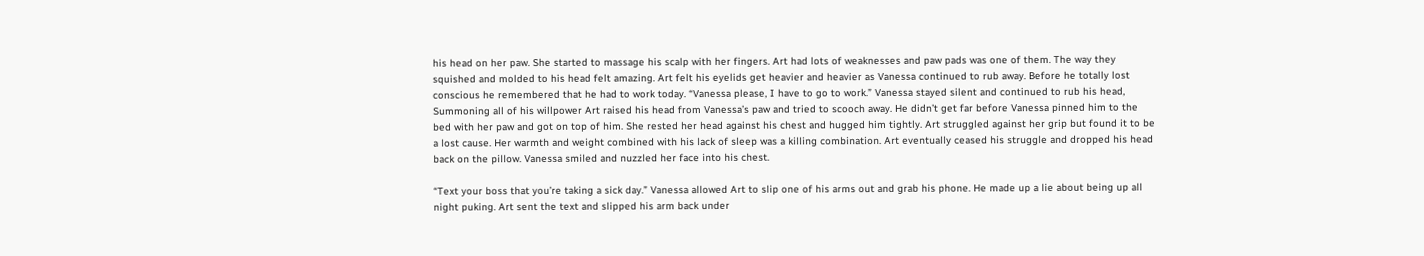his head on her paw. She started to massage his scalp with her fingers. Art had lots of weaknesses and paw pads was one of them. The way they squished and molded to his head felt amazing. Art felt his eyelids get heavier and heavier as Vanessa continued to rub away. Before he totally lost conscious he remembered that he had to work today. “Vanessa please, I have to go to work.” Vanessa stayed silent and continued to rub his head, Summoning all of his willpower Art raised his head from Vanessa’s paw and tried to scooch away. He didn’t get far before Vanessa pinned him to the bed with her paw and got on top of him. She rested her head against his chest and hugged him tightly. Art struggled against her grip but found it to be a lost cause. Her warmth and weight combined with his lack of sleep was a killing combination. Art eventually ceased his struggle and dropped his head back on the pillow. Vanessa smiled and nuzzled her face into his chest.

“Text your boss that you’re taking a sick day.” Vanessa allowed Art to slip one of his arms out and grab his phone. He made up a lie about being up all night puking. Art sent the text and slipped his arm back under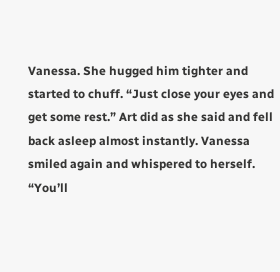Vanessa. She hugged him tighter and started to chuff. “Just close your eyes and get some rest.” Art did as she said and fell back asleep almost instantly. Vanessa smiled again and whispered to herself. “You’ll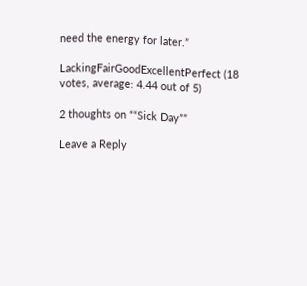need the energy for later.”

LackingFairGoodExcellentPerfect (18 votes, average: 4.44 out of 5)

2 thoughts on ““Sick Day””

Leave a Reply